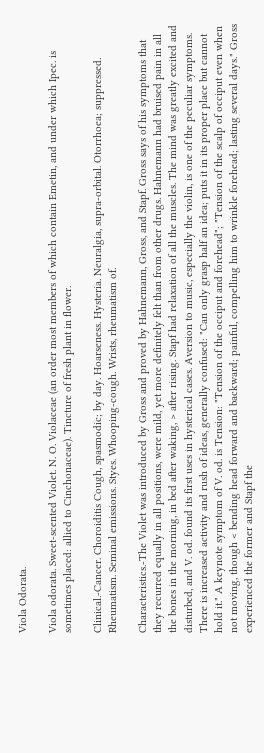Viola Odorata.

Viola odorata. Sweet-scented Violet. N. O. Violaceae (an order most members of which contain Emetin, and under which Ipec. is sometimes placed: allied to Cinchonaceae). Tincture of fresh plant in flower.

Clinical.-Cancer. Choroiditis Cough, spasmodic; by day. Hoarseness. Hysteria. Neuralgia, supra-orbital. Otorrhoea; suppressed. Rheumatism. Seminal emissions. Styes. Whooping-cough. Wrists, rheumatism of.

Characteristics.-The Violet was introduced by Gross and proved by Hahnemann, Gross, and Stapf. Gross says of his symptoms that they recurred equally in all positions, were mild, yet more definitely felt than from other drugs. Hahnemann had bruised pain in all the bones in the morning, in bed after waking, > after rising. Stapf had relaxation of all the muscles. The mind was greatly excited and disturbed, and V. od. found its first uses in hysterical cases. Aversion to music, especially the violin, is one of the peculiar symptoms. There is increased activity and rush of ideas, generally confused: "Can only grasp half an idea; puts it in its proper place but cannot hold it." A keynote symptom of V. od. is Tension: "Tension of the occiput and forehead"; "Tension of the scalp of occiput even when not moving, though < bending head forward and backward; painful, compelling him to wrinkle forehead; lasting several days." Gross experienced the former and Stapf the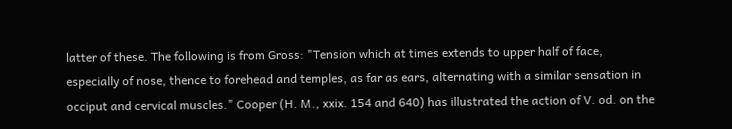latter of these. The following is from Gross: "Tension which at times extends to upper half of face, especially of nose, thence to forehead and temples, as far as ears, alternating with a similar sensation in occiput and cervical muscles." Cooper (H. M., xxix. 154 and 640) has illustrated the action of V. od. on the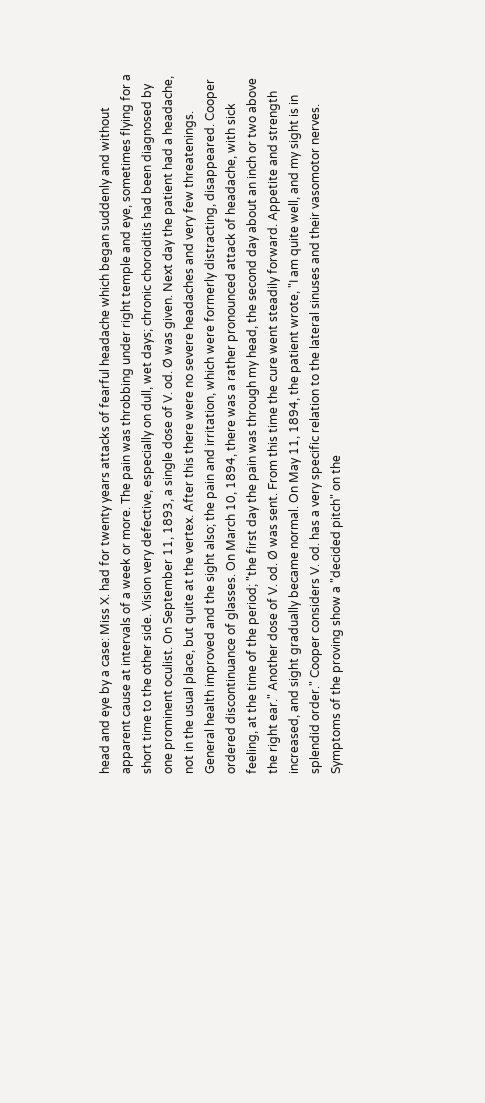head and eye by a case: Miss X. had for twenty years attacks of fearful headache which began suddenly and without apparent cause at intervals of a week or more. The pain was throbbing under right temple and eye, sometimes flying for a short time to the other side. Vision very defective, especially on dull, wet days; chronic choroiditis had been diagnosed by one prominent oculist. On September 11, 1893, a single dose of V. od. Ø was given. Next day the patient had a headache, not in the usual place, but quite at the vertex. After this there were no severe headaches and very few threatenings. General health improved and the sight also; the pain and irritation, which were formerly distracting, disappeared. Cooper ordered discontinuance of glasses. On March 10, 1894, there was a rather pronounced attack of headache, with sick feeling, at the time of the period; "the first day the pain was through my head, the second day about an inch or two above the right ear." Another dose of V. od. Ø was sent. From this time the cure went steadily forward. Appetite and strength increased, and sight gradually became normal. On May 11, 1894, the patient wrote, "I am quite well, and my sight is in splendid order." Cooper considers V. od. has a very specific relation to the lateral sinuses and their vasomotor nerves. Symptoms of the proving show a "decided pitch" on the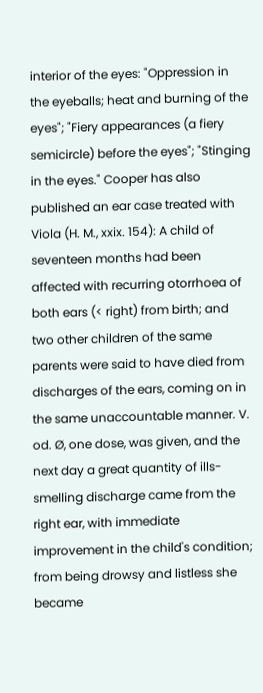interior of the eyes: "Oppression in the eyeballs; heat and burning of the eyes"; "Fiery appearances (a fiery semicircle) before the eyes"; "Stinging in the eyes." Cooper has also published an ear case treated with Viola (H. M., xxix. 154): A child of seventeen months had been affected with recurring otorrhoea of both ears (< right) from birth; and two other children of the same parents were said to have died from discharges of the ears, coming on in the same unaccountable manner. V. od. Ø, one dose, was given, and the next day a great quantity of ills-smelling discharge came from the right ear, with immediate improvement in the child's condition; from being drowsy and listless she became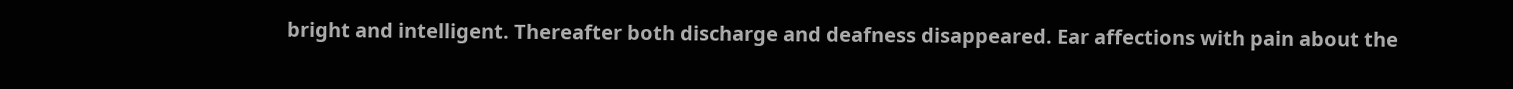bright and intelligent. Thereafter both discharge and deafness disappeared. Ear affections with pain about the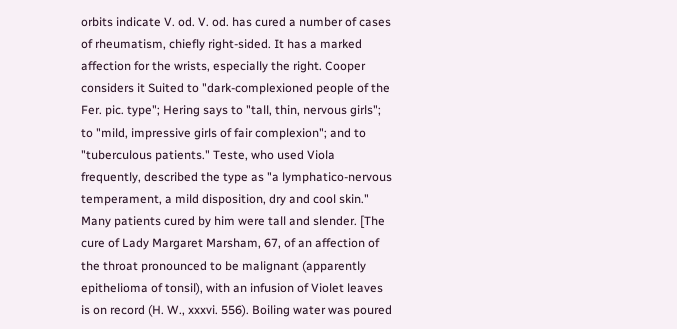orbits indicate V. od. V. od. has cured a number of cases of rheumatism, chiefly right-sided. It has a marked affection for the wrists, especially the right. Cooper considers it Suited to "dark-complexioned people of the Fer. pic. type"; Hering says to "tall, thin, nervous girls"; to "mild, impressive girls of fair complexion"; and to "tuberculous patients." Teste, who used Viola frequently, described the type as "a lymphatico-nervous temperament, a mild disposition, dry and cool skin." Many patients cured by him were tall and slender. [The cure of Lady Margaret Marsham, 67, of an affection of the throat pronounced to be malignant (apparently epithelioma of tonsil), with an infusion of Violet leaves is on record (H. W., xxxvi. 556). Boiling water was poured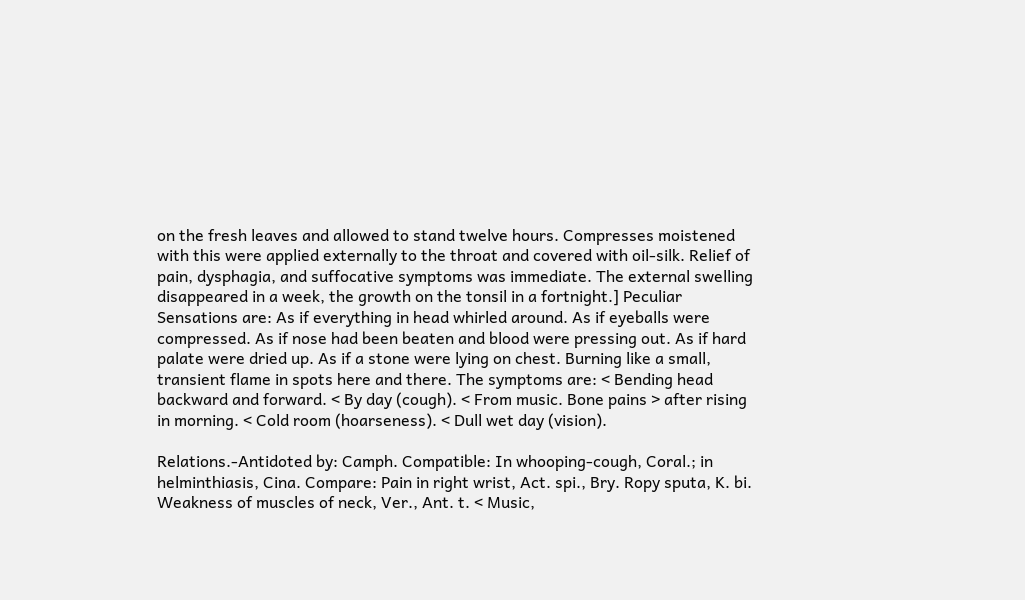on the fresh leaves and allowed to stand twelve hours. Compresses moistened with this were applied externally to the throat and covered with oil-silk. Relief of pain, dysphagia, and suffocative symptoms was immediate. The external swelling disappeared in a week, the growth on the tonsil in a fortnight.] Peculiar Sensations are: As if everything in head whirled around. As if eyeballs were compressed. As if nose had been beaten and blood were pressing out. As if hard palate were dried up. As if a stone were lying on chest. Burning like a small, transient flame in spots here and there. The symptoms are: < Bending head backward and forward. < By day (cough). < From music. Bone pains > after rising in morning. < Cold room (hoarseness). < Dull wet day (vision).

Relations.-Antidoted by: Camph. Compatible: In whooping-cough, Coral.; in helminthiasis, Cina. Compare: Pain in right wrist, Act. spi., Bry. Ropy sputa, K. bi. Weakness of muscles of neck, Ver., Ant. t. < Music,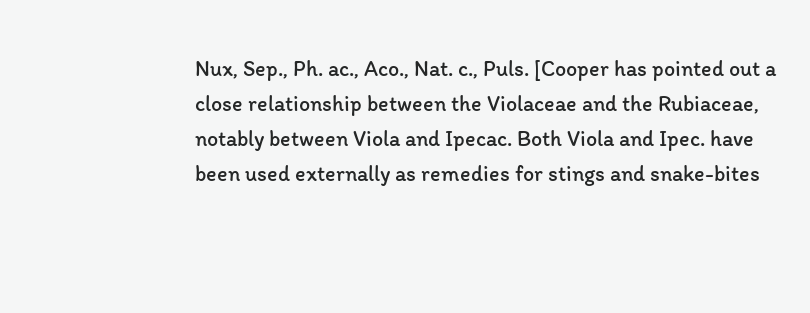Nux, Sep., Ph. ac., Aco., Nat. c., Puls. [Cooper has pointed out a close relationship between the Violaceae and the Rubiaceae, notably between Viola and Ipecac. Both Viola and Ipec. have been used externally as remedies for stings and snake-bites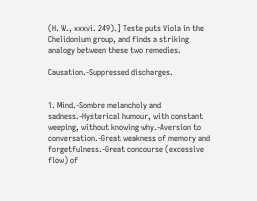(H. W., xxxvi. 249).] Teste puts Viola in the Chelidonium group, and finds a striking analogy between these two remedies.

Causation.-Suppressed discharges.


1. Mind.-Sombre melancholy and sadness.-Hysterical humour, with constant weeping, without knowing why.-Aversion to conversation.-Great weakness of memory and forgetfulness.-Great concourse (excessive flow) of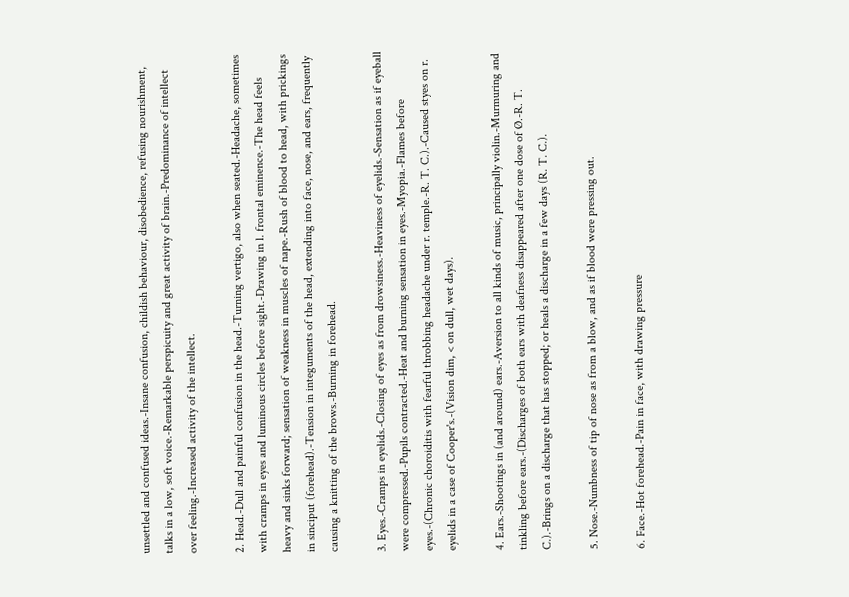unsettled and confused ideas.-Insane confusion, childish behaviour, disobedience, refusing nourishment, talks in a low, soft voice.-Remarkable perspicuity and great activity of brain.-Predominance of intellect over feeling.-Increased activity of the intellect.

2. Head.-Dull and painful confusion in the head.-Turning vertigo, also when seated.-Headache, sometimes with cramps in eyes and luminous circles before sight.-Drawing in l. frontal eminence.-The head feels heavy and sinks forward; sensation of weakness in muscles of nape.-Rush of blood to head, with prickings in sinciput (forehead).-Tension in integuments of the head, extending into face, nose, and ears, frequently causing a knitting of the brows.-Burning in forehead.

3. Eyes.-Cramps in eyelids.-Closing of eyes as from drowsiness.-Heaviness of eyelids.-Sensation as if eyeball were compressed.-Pupils contracted.-Heat and burning sensation in eyes.-Myopia.-Flames before eyes.-(Chronic choroiditis with fearful throbbing headache under r. temple.-R. T. C.).-Caused styes on r. eyelids in a case of Cooper's.-(Vision dim, < on dull, wet days).

4. Ears.-Shootings in (and around) ears.-Aversion to all kinds of music, principally violin.-Murmuring and tinkling before ears.-(Discharges of both ears with deafness disappeared after one dose of Ø.-R. T. C.).-Brings on a discharge that has stopped; or heals a discharge in a few days (R. T. C.).

5. Nose.-Numbness of tip of nose as from a blow, and as if blood were pressing out.

6. Face.-Hot forehead.-Pain in face, with drawing pressure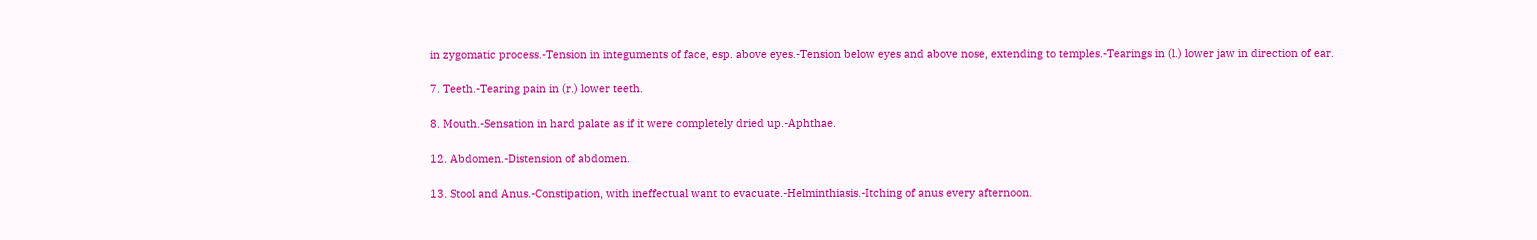in zygomatic process.-Tension in integuments of face, esp. above eyes.-Tension below eyes and above nose, extending to temples.-Tearings in (l.) lower jaw in direction of ear.

7. Teeth.-Tearing pain in (r.) lower teeth.

8. Mouth.-Sensation in hard palate as if it were completely dried up.-Aphthae.

12. Abdomen.-Distension of abdomen.

13. Stool and Anus.-Constipation, with ineffectual want to evacuate.-Helminthiasis.-Itching of anus every afternoon.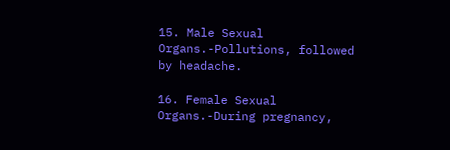15. Male Sexual Organs.-Pollutions, followed by headache.

16. Female Sexual Organs.-During pregnancy,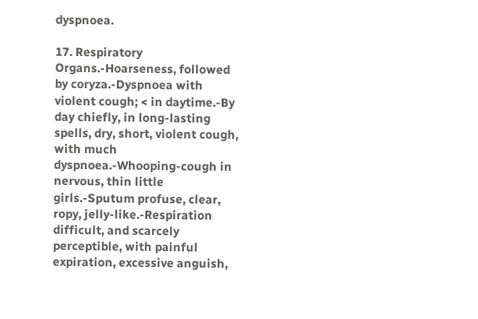dyspnoea.

17. Respiratory Organs.-Hoarseness, followed by coryza.-Dyspnoea with violent cough; < in daytime.-By day chiefly, in long-lasting spells, dry, short, violent cough, with much dyspnoea.-Whooping-cough in nervous, thin little girls.-Sputum profuse, clear, ropy, jelly-like.-Respiration difficult, and scarcely perceptible, with painful expiration, excessive anguish,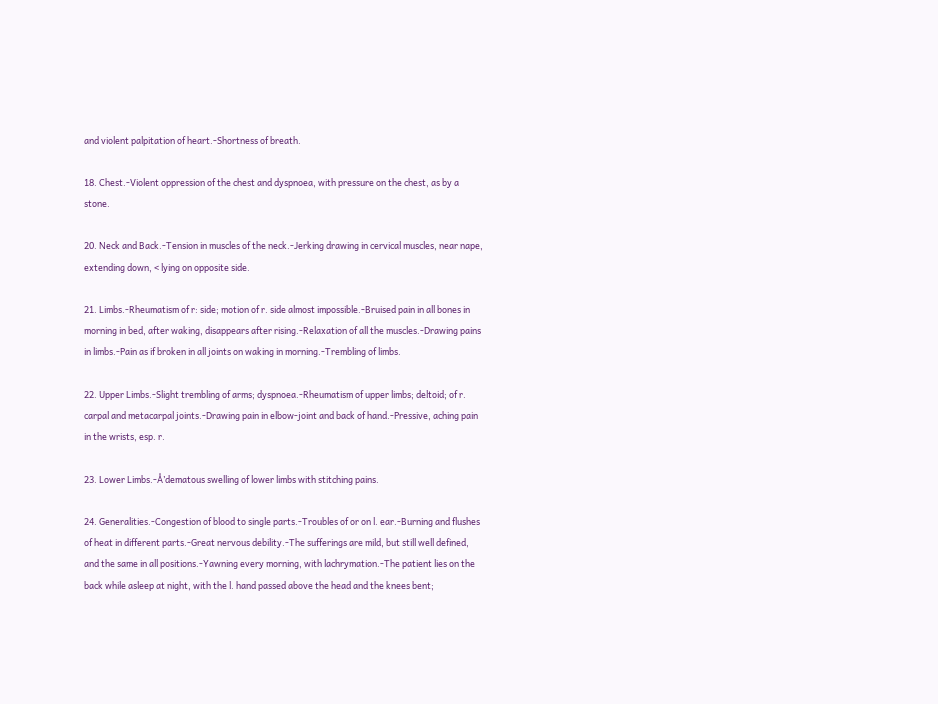and violent palpitation of heart.-Shortness of breath.

18. Chest.-Violent oppression of the chest and dyspnoea, with pressure on the chest, as by a stone.

20. Neck and Back.-Tension in muscles of the neck.-Jerking drawing in cervical muscles, near nape, extending down, < lying on opposite side.

21. Limbs.-Rheumatism of r: side; motion of r. side almost impossible.-Bruised pain in all bones in morning in bed, after waking, disappears after rising.-Relaxation of all the muscles.-Drawing pains in limbs.-Pain as if broken in all joints on waking in morning.-Trembling of limbs.

22. Upper Limbs.-Slight trembling of arms; dyspnoea.-Rheumatism of upper limbs; deltoid; of r. carpal and metacarpal joints.-Drawing pain in elbow-joint and back of hand.-Pressive, aching pain in the wrists, esp. r.

23. Lower Limbs.-Å’dematous swelling of lower limbs with stitching pains.

24. Generalities.-Congestion of blood to single parts.-Troubles of or on l. ear.-Burning and flushes of heat in different parts.-Great nervous debility.-The sufferings are mild, but still well defined, and the same in all positions.-Yawning every morning, with lachrymation.-The patient lies on the back while asleep at night, with the l. hand passed above the head and the knees bent;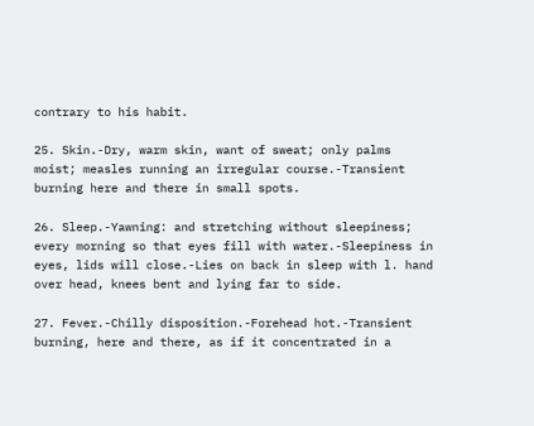contrary to his habit.

25. Skin.-Dry, warm skin, want of sweat; only palms moist; measles running an irregular course.-Transient burning here and there in small spots.

26. Sleep.-Yawning: and stretching without sleepiness; every morning so that eyes fill with water.-Sleepiness in eyes, lids will close.-Lies on back in sleep with l. hand over head, knees bent and lying far to side.

27. Fever.-Chilly disposition.-Forehead hot.-Transient burning, here and there, as if it concentrated in a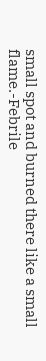small spot and burned there like a small flame.-Febrile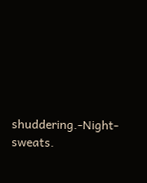shuddering.-Night-sweats.